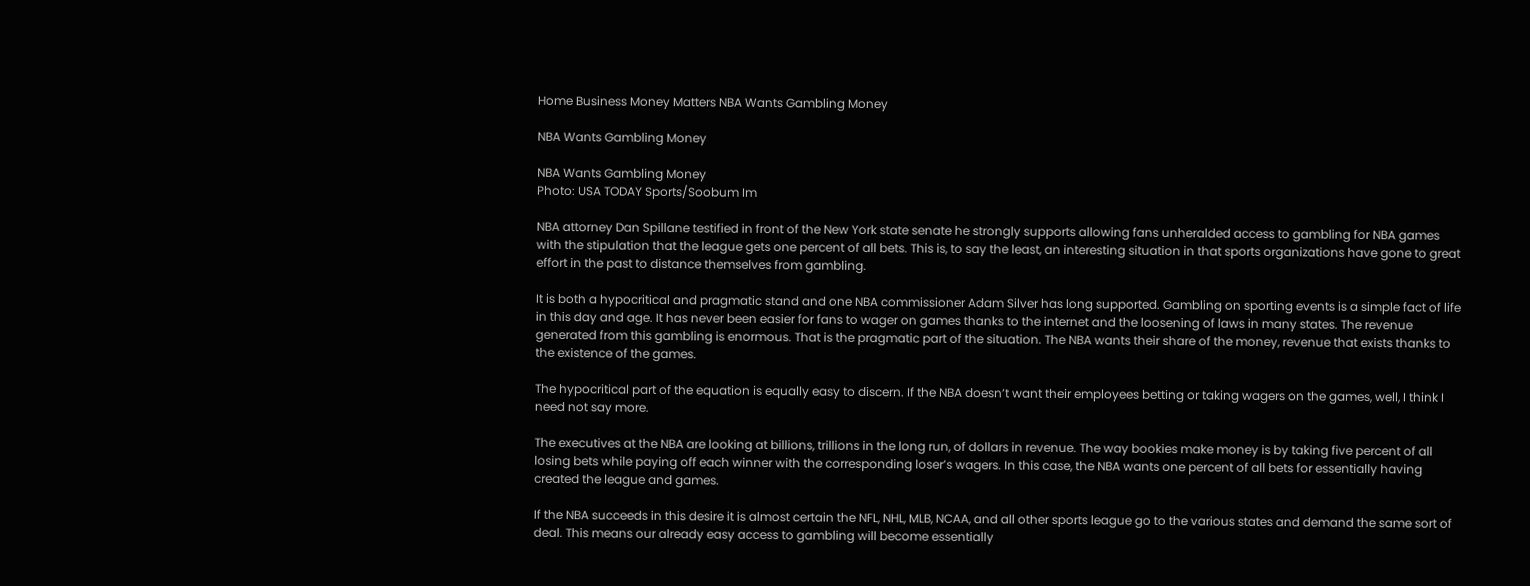Home Business Money Matters NBA Wants Gambling Money

NBA Wants Gambling Money

NBA Wants Gambling Money
Photo: USA TODAY Sports/Soobum Im

NBA attorney Dan Spillane testified in front of the New York state senate he strongly supports allowing fans unheralded access to gambling for NBA games with the stipulation that the league gets one percent of all bets. This is, to say the least, an interesting situation in that sports organizations have gone to great effort in the past to distance themselves from gambling.

It is both a hypocritical and pragmatic stand and one NBA commissioner Adam Silver has long supported. Gambling on sporting events is a simple fact of life in this day and age. It has never been easier for fans to wager on games thanks to the internet and the loosening of laws in many states. The revenue generated from this gambling is enormous. That is the pragmatic part of the situation. The NBA wants their share of the money, revenue that exists thanks to the existence of the games.

The hypocritical part of the equation is equally easy to discern. If the NBA doesn’t want their employees betting or taking wagers on the games, well, I think I need not say more.

The executives at the NBA are looking at billions, trillions in the long run, of dollars in revenue. The way bookies make money is by taking five percent of all losing bets while paying off each winner with the corresponding loser’s wagers. In this case, the NBA wants one percent of all bets for essentially having created the league and games.

If the NBA succeeds in this desire it is almost certain the NFL, NHL, MLB, NCAA, and all other sports league go to the various states and demand the same sort of deal. This means our already easy access to gambling will become essentially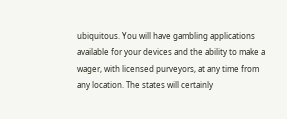ubiquitous. You will have gambling applications available for your devices and the ability to make a wager, with licensed purveyors, at any time from any location. The states will certainly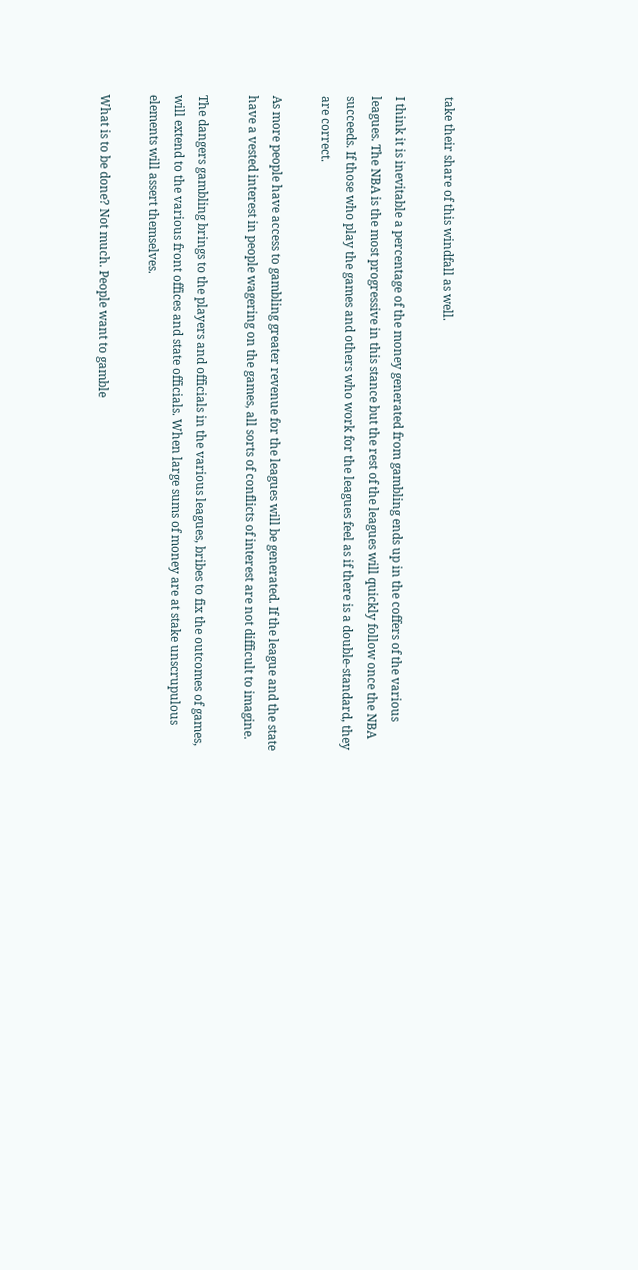take their share of this windfall as well.

I think it is inevitable a percentage of the money generated from gambling ends up in the coffers of the various leagues. The NBA is the most progressive in this stance but the rest of the leagues will quickly follow once the NBA succeeds. If those who play the games and others who work for the leagues feel as if there is a double-standard, they are correct.

As more people have access to gambling greater revenue for the leagues will be generated. If the league and the state have a vested interest in people wagering on the games, all sorts of conflicts of interest are not difficult to imagine.

The dangers gambling brings to the players and officials in the various leagues, bribes to fix the outcomes of games, will extend to the various front offices and state officials. When large sums of money are at stake unscrupulous elements will assert themselves.

What is to be done? Not much. People want to gamble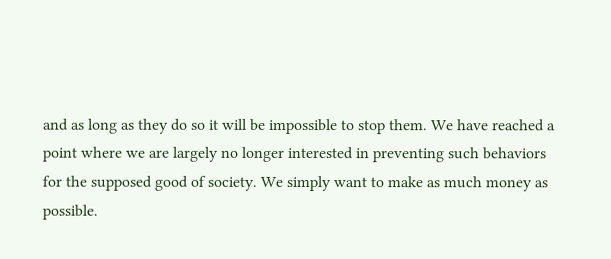and as long as they do so it will be impossible to stop them. We have reached a point where we are largely no longer interested in preventing such behaviors for the supposed good of society. We simply want to make as much money as possible.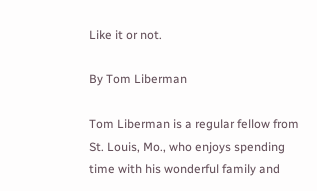Like it or not.

By Tom Liberman

Tom Liberman is a regular fellow from St. Louis, Mo., who enjoys spending time with his wonderful family and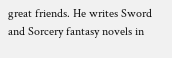great friends. He writes Sword and Sorcery fantasy novels in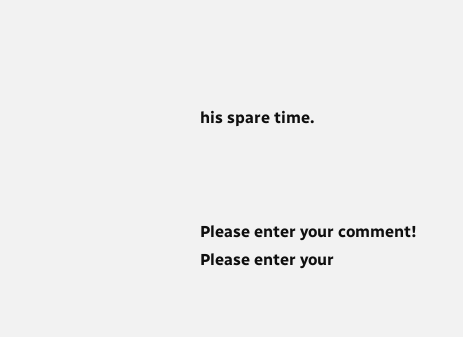his spare time.



Please enter your comment!
Please enter your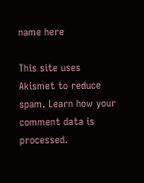name here

This site uses Akismet to reduce spam. Learn how your comment data is processed.